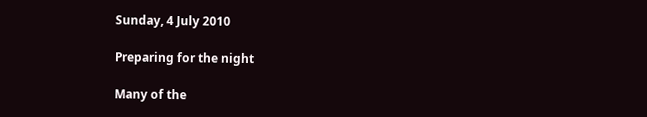Sunday, 4 July 2010

Preparing for the night

Many of the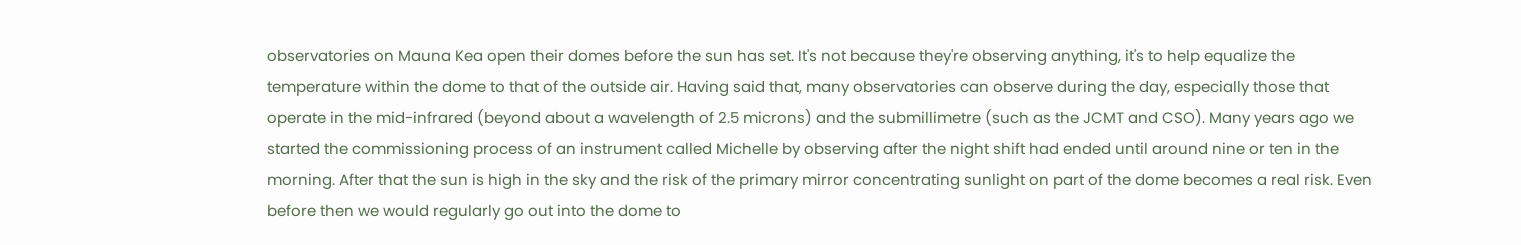observatories on Mauna Kea open their domes before the sun has set. It's not because they're observing anything, it's to help equalize the temperature within the dome to that of the outside air. Having said that, many observatories can observe during the day, especially those that operate in the mid-infrared (beyond about a wavelength of 2.5 microns) and the submillimetre (such as the JCMT and CSO). Many years ago we started the commissioning process of an instrument called Michelle by observing after the night shift had ended until around nine or ten in the morning. After that the sun is high in the sky and the risk of the primary mirror concentrating sunlight on part of the dome becomes a real risk. Even before then we would regularly go out into the dome to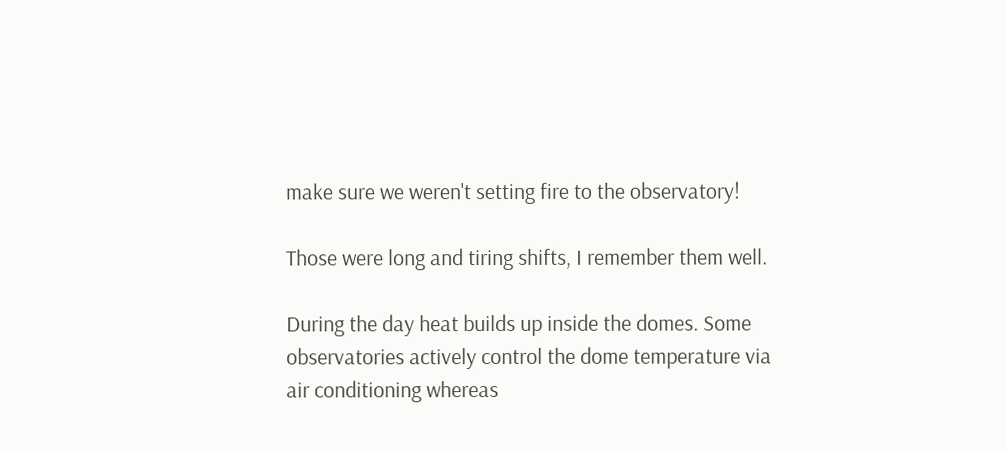make sure we weren't setting fire to the observatory!

Those were long and tiring shifts, I remember them well.

During the day heat builds up inside the domes. Some observatories actively control the dome temperature via air conditioning whereas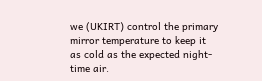we (UKIRT) control the primary mirror temperature to keep it as cold as the expected night-time air.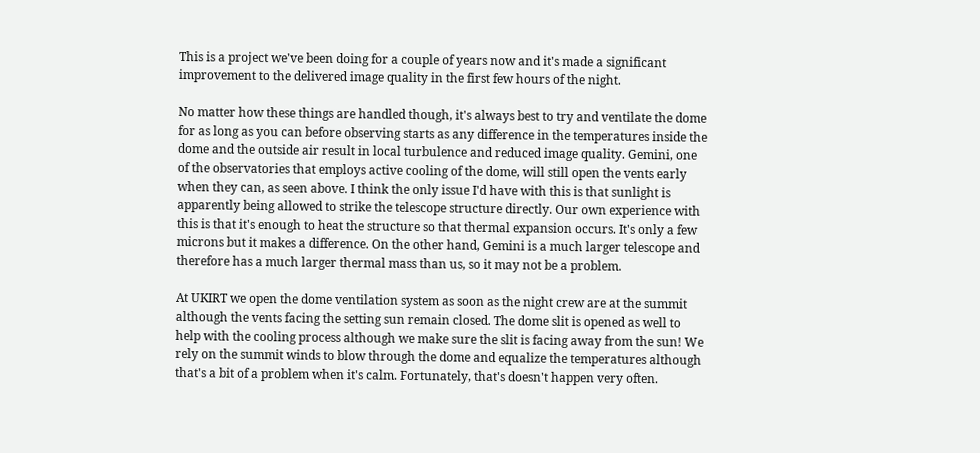This is a project we've been doing for a couple of years now and it's made a significant improvement to the delivered image quality in the first few hours of the night.

No matter how these things are handled though, it's always best to try and ventilate the dome for as long as you can before observing starts as any difference in the temperatures inside the dome and the outside air result in local turbulence and reduced image quality. Gemini, one of the observatories that employs active cooling of the dome, will still open the vents early when they can, as seen above. I think the only issue I'd have with this is that sunlight is apparently being allowed to strike the telescope structure directly. Our own experience with this is that it's enough to heat the structure so that thermal expansion occurs. It's only a few microns but it makes a difference. On the other hand, Gemini is a much larger telescope and therefore has a much larger thermal mass than us, so it may not be a problem.

At UKIRT we open the dome ventilation system as soon as the night crew are at the summit although the vents facing the setting sun remain closed. The dome slit is opened as well to help with the cooling process although we make sure the slit is facing away from the sun! We rely on the summit winds to blow through the dome and equalize the temperatures although that's a bit of a problem when it's calm. Fortunately, that's doesn't happen very often.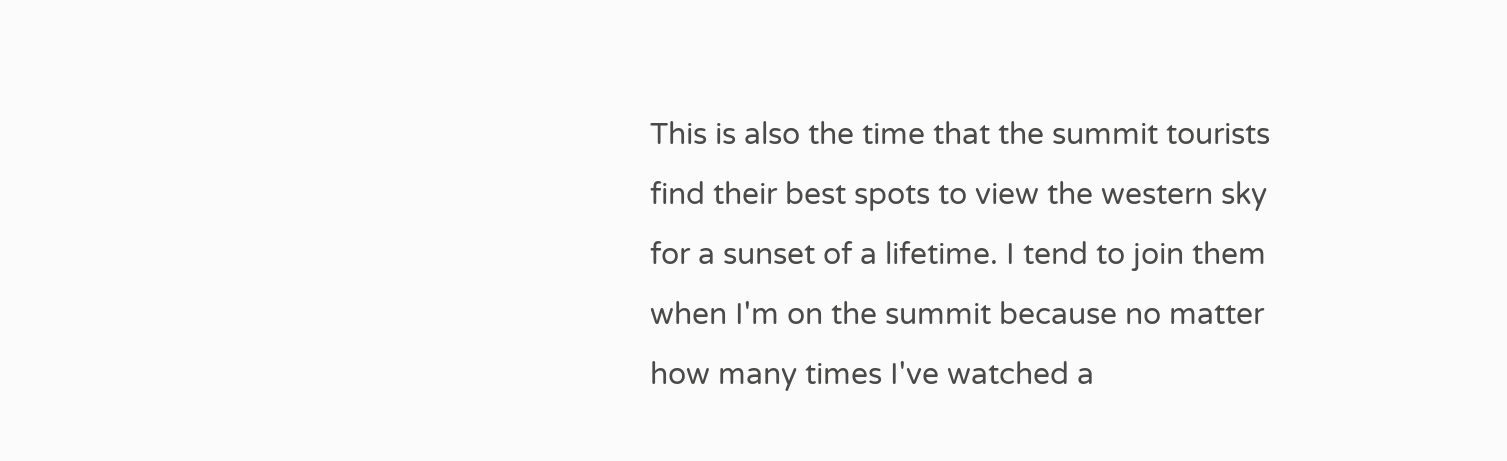This is also the time that the summit tourists find their best spots to view the western sky for a sunset of a lifetime. I tend to join them when I'm on the summit because no matter how many times I've watched a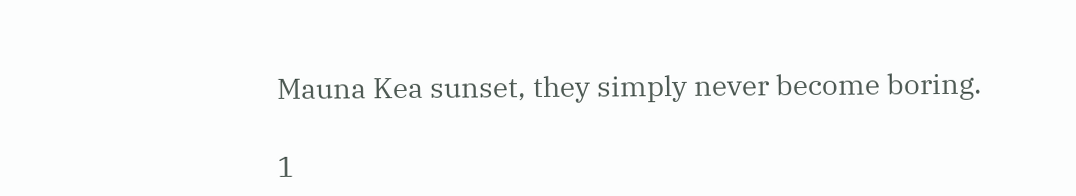Mauna Kea sunset, they simply never become boring.

1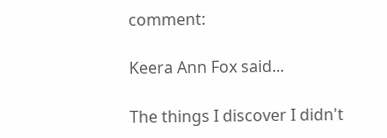comment:

Keera Ann Fox said...

The things I discover I didn't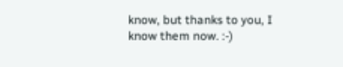know, but thanks to you, I know them now. :-)